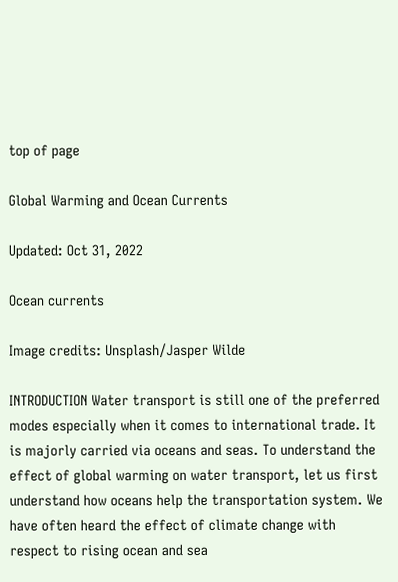top of page

Global Warming and Ocean Currents

Updated: Oct 31, 2022

Ocean currents

Image credits: Unsplash/Jasper Wilde

INTRODUCTION Water transport is still one of the preferred modes especially when it comes to international trade. It is majorly carried via oceans and seas. To understand the effect of global warming on water transport, let us first understand how oceans help the transportation system. We have often heard the effect of climate change with respect to rising ocean and sea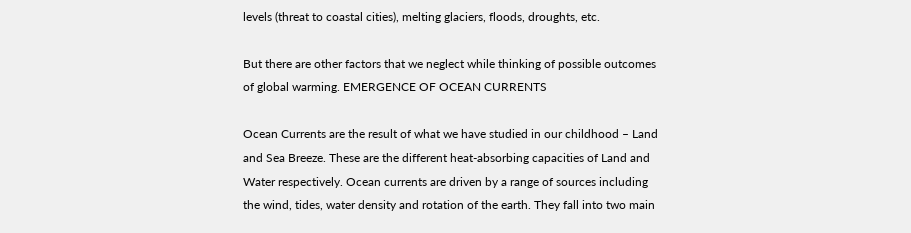levels (threat to coastal cities), melting glaciers, floods, droughts, etc.

But there are other factors that we neglect while thinking of possible outcomes of global warming. EMERGENCE OF OCEAN CURRENTS

Ocean Currents are the result of what we have studied in our childhood – Land and Sea Breeze. These are the different heat-absorbing capacities of Land and Water respectively. Ocean currents are driven by a range of sources including the wind, tides, water density and rotation of the earth. They fall into two main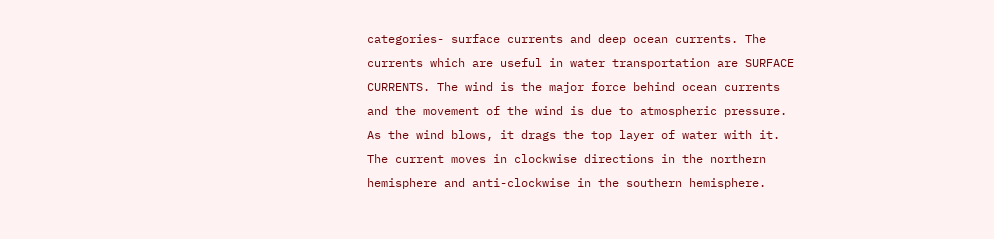categories- surface currents and deep ocean currents. The currents which are useful in water transportation are SURFACE CURRENTS. The wind is the major force behind ocean currents and the movement of the wind is due to atmospheric pressure. As the wind blows, it drags the top layer of water with it. The current moves in clockwise directions in the northern hemisphere and anti-clockwise in the southern hemisphere.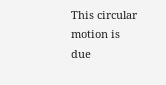This circular motion is due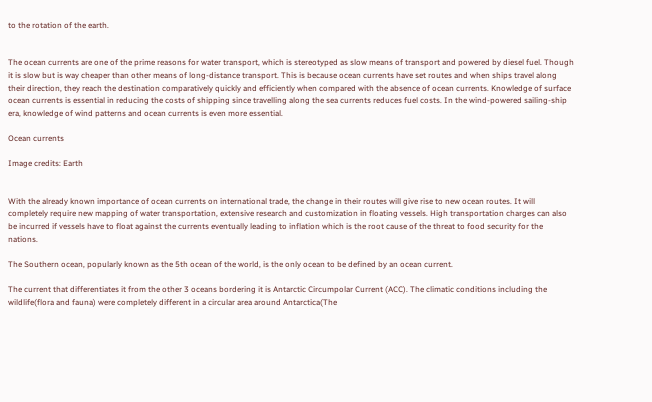to the rotation of the earth.


The ocean currents are one of the prime reasons for water transport, which is stereotyped as slow means of transport and powered by diesel fuel. Though it is slow but is way cheaper than other means of long-distance transport. This is because ocean currents have set routes and when ships travel along their direction, they reach the destination comparatively quickly and efficiently when compared with the absence of ocean currents. Knowledge of surface ocean currents is essential in reducing the costs of shipping since travelling along the sea currents reduces fuel costs. In the wind-powered sailing-ship era, knowledge of wind patterns and ocean currents is even more essential.

Ocean currents

Image credits: Earth


With the already known importance of ocean currents on international trade, the change in their routes will give rise to new ocean routes. It will completely require new mapping of water transportation, extensive research and customization in floating vessels. High transportation charges can also be incurred if vessels have to float against the currents eventually leading to inflation which is the root cause of the threat to food security for the nations.

The Southern ocean, popularly known as the 5th ocean of the world, is the only ocean to be defined by an ocean current.

The current that differentiates it from the other 3 oceans bordering it is Antarctic Circumpolar Current (ACC). The climatic conditions including the wildlife(flora and fauna) were completely different in a circular area around Antarctica(The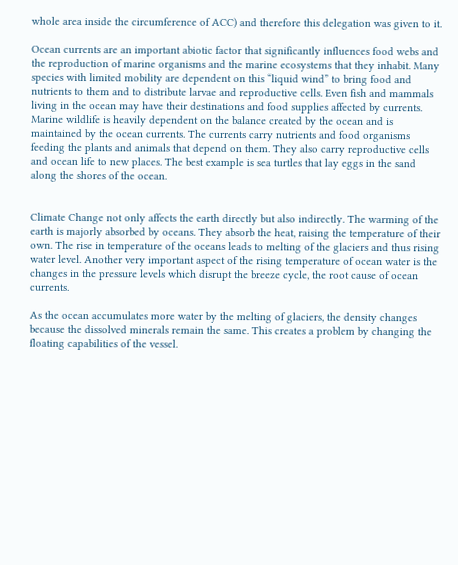whole area inside the circumference of ACC) and therefore this delegation was given to it.

Ocean currents are an important abiotic factor that significantly influences food webs and the reproduction of marine organisms and the marine ecosystems that they inhabit. Many species with limited mobility are dependent on this “liquid wind” to bring food and nutrients to them and to distribute larvae and reproductive cells. Even fish and mammals living in the ocean may have their destinations and food supplies affected by currents. Marine wildlife is heavily dependent on the balance created by the ocean and is maintained by the ocean currents. The currents carry nutrients and food organisms feeding the plants and animals that depend on them. They also carry reproductive cells and ocean life to new places. The best example is sea turtles that lay eggs in the sand along the shores of the ocean.


Climate Change not only affects the earth directly but also indirectly. The warming of the earth is majorly absorbed by oceans. They absorb the heat, raising the temperature of their own. The rise in temperature of the oceans leads to melting of the glaciers and thus rising water level. Another very important aspect of the rising temperature of ocean water is the changes in the pressure levels which disrupt the breeze cycle, the root cause of ocean currents.

As the ocean accumulates more water by the melting of glaciers, the density changes because the dissolved minerals remain the same. This creates a problem by changing the floating capabilities of the vessel.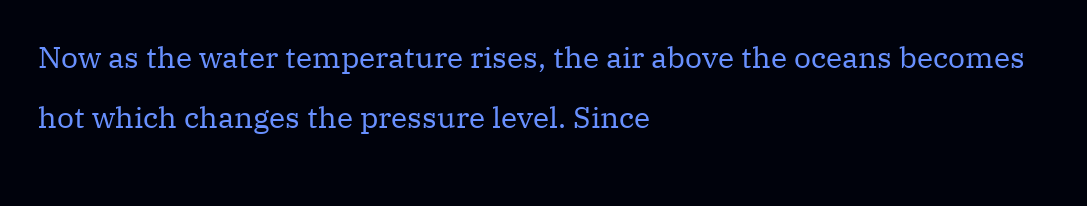Now as the water temperature rises, the air above the oceans becomes hot which changes the pressure level. Since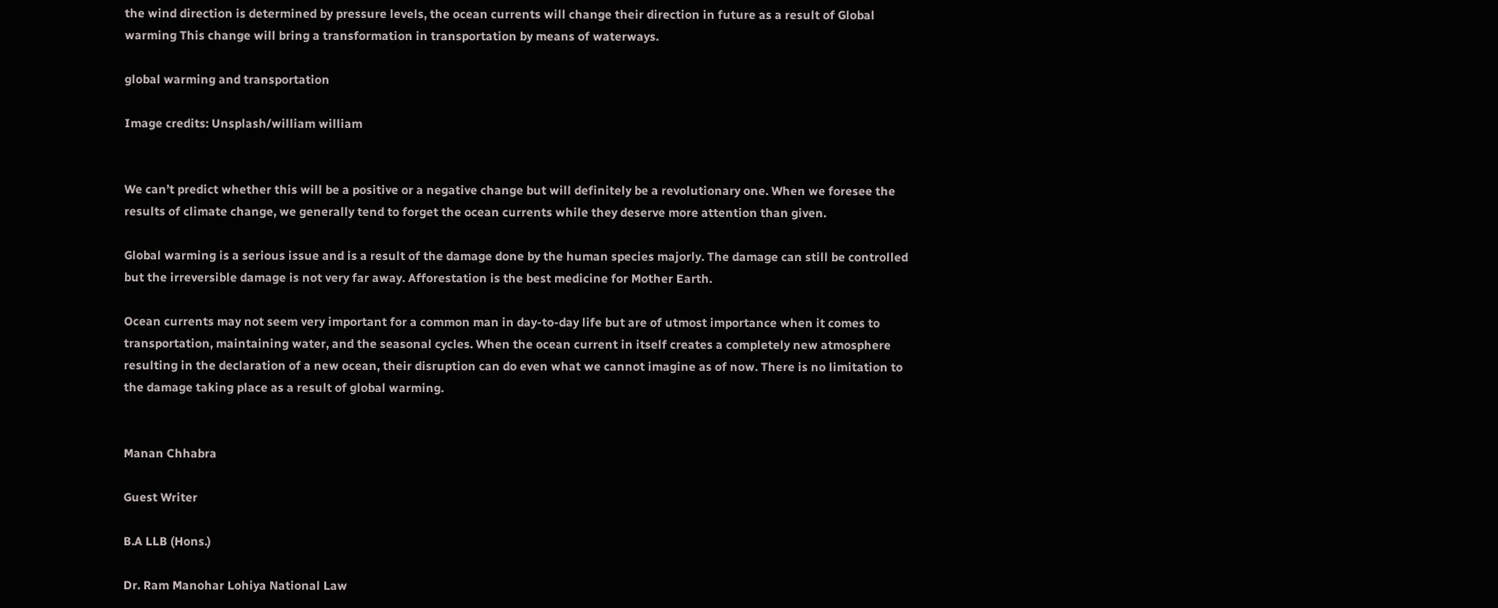the wind direction is determined by pressure levels, the ocean currents will change their direction in future as a result of Global warming This change will bring a transformation in transportation by means of waterways.

global warming and transportation

Image credits: Unsplash/william william


We can’t predict whether this will be a positive or a negative change but will definitely be a revolutionary one. When we foresee the results of climate change, we generally tend to forget the ocean currents while they deserve more attention than given.

Global warming is a serious issue and is a result of the damage done by the human species majorly. The damage can still be controlled but the irreversible damage is not very far away. Afforestation is the best medicine for Mother Earth.

Ocean currents may not seem very important for a common man in day-to-day life but are of utmost importance when it comes to transportation, maintaining water, and the seasonal cycles. When the ocean current in itself creates a completely new atmosphere resulting in the declaration of a new ocean, their disruption can do even what we cannot imagine as of now. There is no limitation to the damage taking place as a result of global warming.


Manan Chhabra

Guest Writer

B.A LLB (Hons.)

Dr. Ram Manohar Lohiya National Law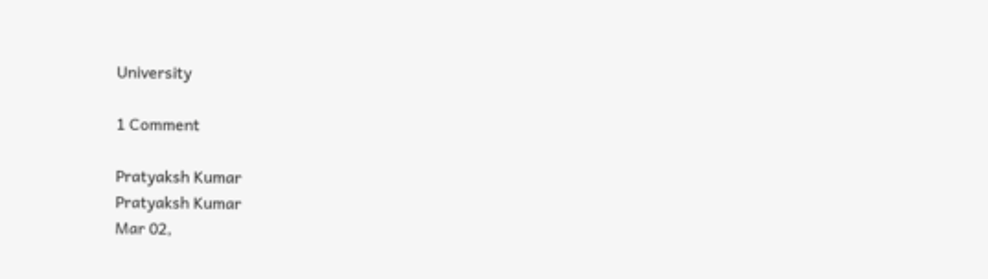University

1 Comment

Pratyaksh Kumar
Pratyaksh Kumar
Mar 02,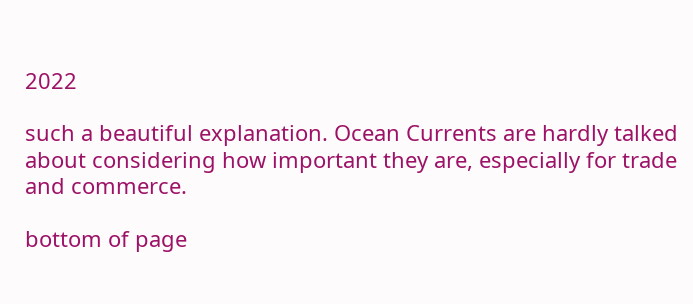2022

such a beautiful explanation. Ocean Currents are hardly talked about considering how important they are, especially for trade and commerce.

bottom of page